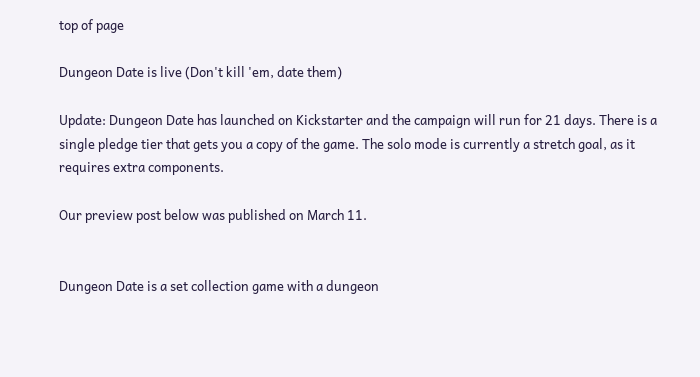top of page

Dungeon Date is live (Don't kill 'em, date them)

Update: Dungeon Date has launched on Kickstarter and the campaign will run for 21 days. There is a single pledge tier that gets you a copy of the game. The solo mode is currently a stretch goal, as it requires extra components.

Our preview post below was published on March 11.


Dungeon Date is a set collection game with a dungeon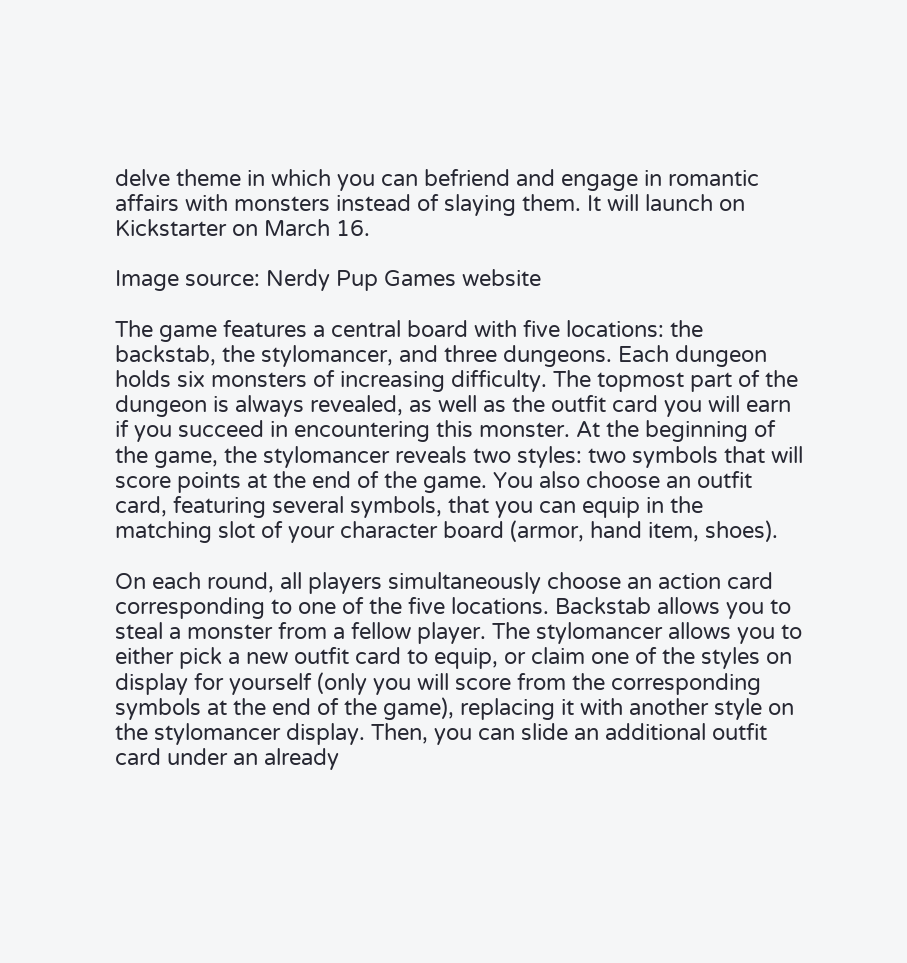delve theme in which you can befriend and engage in romantic affairs with monsters instead of slaying them. It will launch on Kickstarter on March 16.

Image source: Nerdy Pup Games website

The game features a central board with five locations: the backstab, the stylomancer, and three dungeons. Each dungeon holds six monsters of increasing difficulty. The topmost part of the dungeon is always revealed, as well as the outfit card you will earn if you succeed in encountering this monster. At the beginning of the game, the stylomancer reveals two styles: two symbols that will score points at the end of the game. You also choose an outfit card, featuring several symbols, that you can equip in the matching slot of your character board (armor, hand item, shoes).

On each round, all players simultaneously choose an action card corresponding to one of the five locations. Backstab allows you to steal a monster from a fellow player. The stylomancer allows you to either pick a new outfit card to equip, or claim one of the styles on display for yourself (only you will score from the corresponding symbols at the end of the game), replacing it with another style on the stylomancer display. Then, you can slide an additional outfit card under an already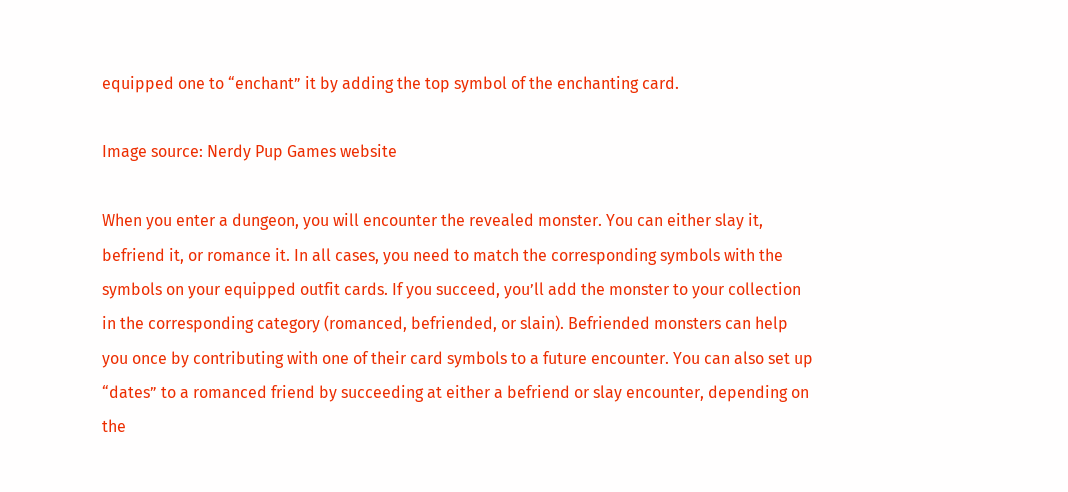equipped one to “enchant” it by adding the top symbol of the enchanting card.

Image source: Nerdy Pup Games website

When you enter a dungeon, you will encounter the revealed monster. You can either slay it, befriend it, or romance it. In all cases, you need to match the corresponding symbols with the symbols on your equipped outfit cards. If you succeed, you’ll add the monster to your collection in the corresponding category (romanced, befriended, or slain). Befriended monsters can help you once by contributing with one of their card symbols to a future encounter. You can also set up “dates” to a romanced friend by succeeding at either a befriend or slay encounter, depending on the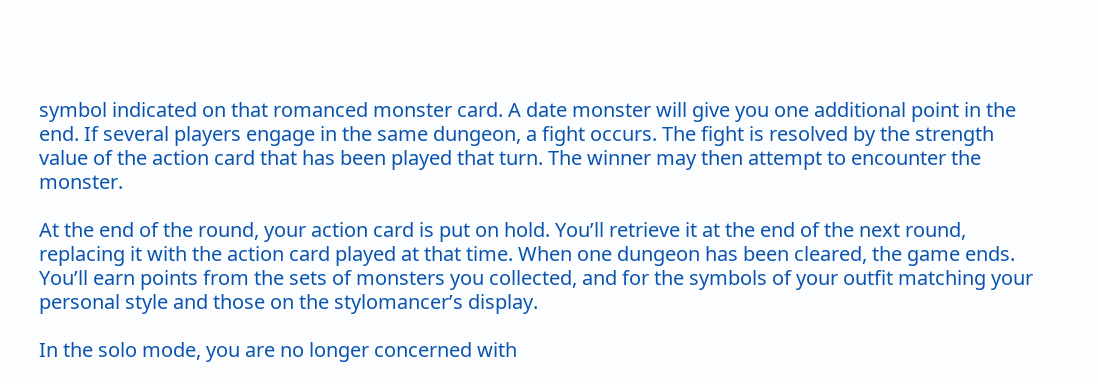symbol indicated on that romanced monster card. A date monster will give you one additional point in the end. If several players engage in the same dungeon, a fight occurs. The fight is resolved by the strength value of the action card that has been played that turn. The winner may then attempt to encounter the monster.

At the end of the round, your action card is put on hold. You’ll retrieve it at the end of the next round, replacing it with the action card played at that time. When one dungeon has been cleared, the game ends. You’ll earn points from the sets of monsters you collected, and for the symbols of your outfit matching your personal style and those on the stylomancer’s display.

In the solo mode, you are no longer concerned with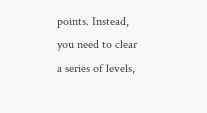points. Instead, you need to clear a series of levels,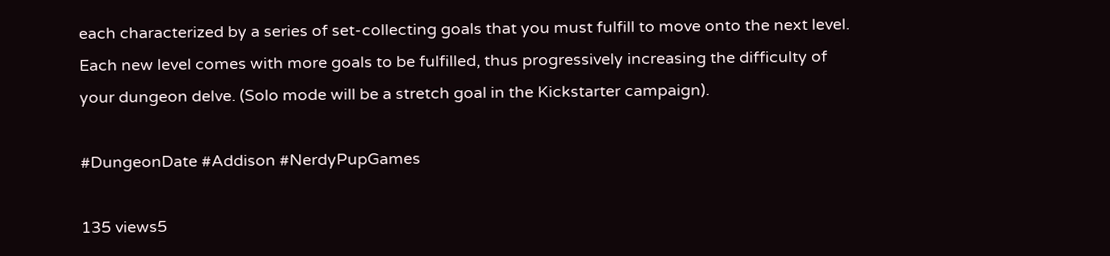each characterized by a series of set-collecting goals that you must fulfill to move onto the next level. Each new level comes with more goals to be fulfilled, thus progressively increasing the difficulty of your dungeon delve. (Solo mode will be a stretch goal in the Kickstarter campaign).

#DungeonDate #Addison #NerdyPupGames

135 views5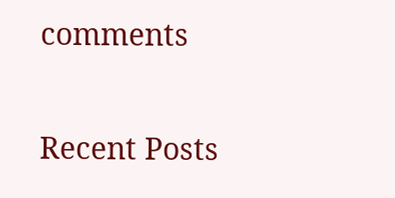comments

Recent Posts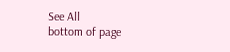See All
bottom of page